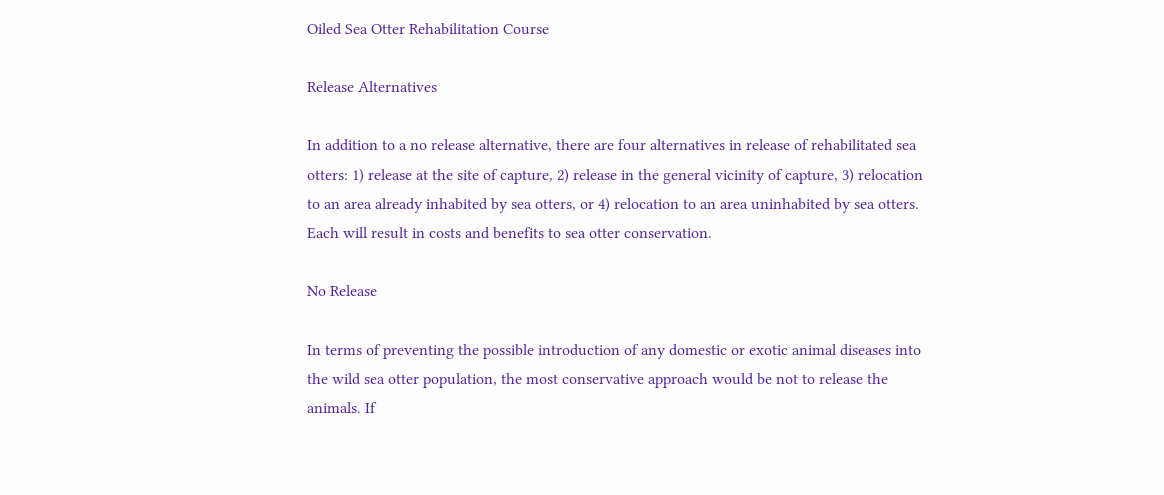Oiled Sea Otter Rehabilitation Course

Release Alternatives

In addition to a no release alternative, there are four alternatives in release of rehabilitated sea otters: 1) release at the site of capture, 2) release in the general vicinity of capture, 3) relocation to an area already inhabited by sea otters, or 4) relocation to an area uninhabited by sea otters. Each will result in costs and benefits to sea otter conservation.

No Release

In terms of preventing the possible introduction of any domestic or exotic animal diseases into the wild sea otter population, the most conservative approach would be not to release the animals. If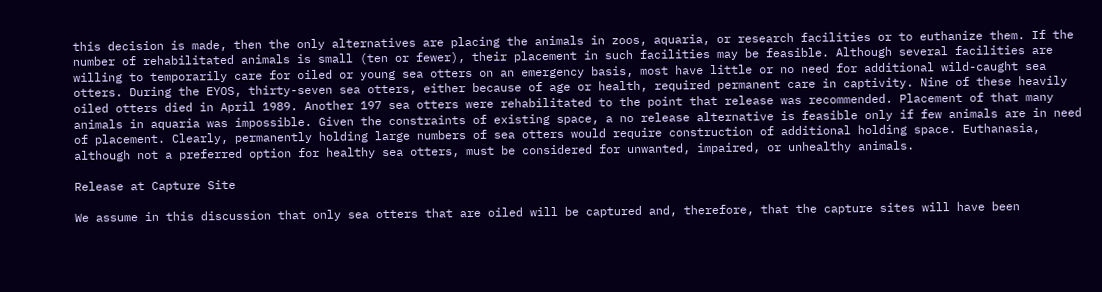this decision is made, then the only alternatives are placing the animals in zoos, aquaria, or research facilities or to euthanize them. If the number of rehabilitated animals is small (ten or fewer), their placement in such facilities may be feasible. Although several facilities are willing to temporarily care for oiled or young sea otters on an emergency basis, most have little or no need for additional wild-caught sea otters. During the EYOS, thirty-seven sea otters, either because of age or health, required permanent care in captivity. Nine of these heavily oiled otters died in April 1989. Another 197 sea otters were rehabilitated to the point that release was recommended. Placement of that many animals in aquaria was impossible. Given the constraints of existing space, a no release alternative is feasible only if few animals are in need of placement. Clearly, permanently holding large numbers of sea otters would require construction of additional holding space. Euthanasia, although not a preferred option for healthy sea otters, must be considered for unwanted, impaired, or unhealthy animals.

Release at Capture Site

We assume in this discussion that only sea otters that are oiled will be captured and, therefore, that the capture sites will have been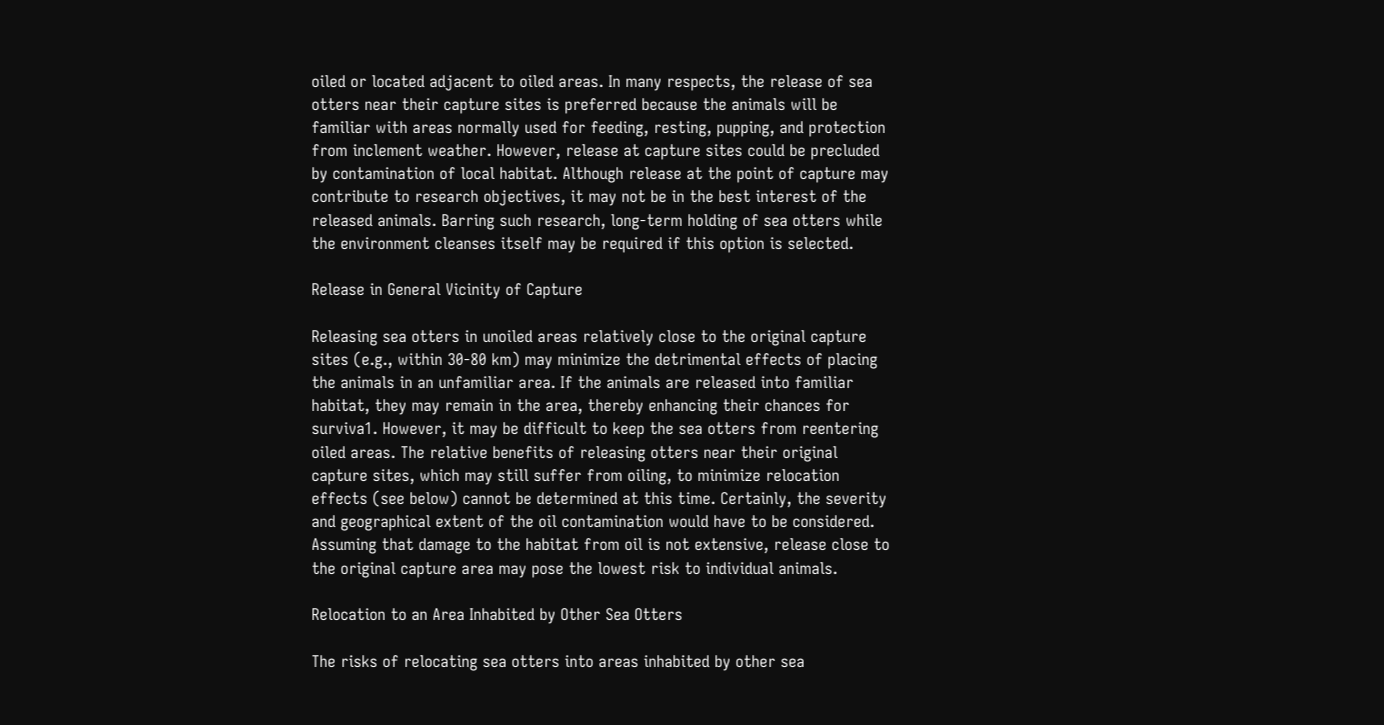oiled or located adjacent to oiled areas. In many respects, the release of sea otters near their capture sites is preferred because the animals will be familiar with areas normally used for feeding, resting, pupping, and protection from inclement weather. However, release at capture sites could be precluded by contamination of local habitat. Although release at the point of capture may contribute to research objectives, it may not be in the best interest of the released animals. Barring such research, long-term holding of sea otters while the environment cleanses itself may be required if this option is selected.

Release in General Vicinity of Capture

Releasing sea otters in unoiled areas relatively close to the original capture sites (e.g., within 30-80 km) may minimize the detrimental effects of placing the animals in an unfamiliar area. If the animals are released into familiar habitat, they may remain in the area, thereby enhancing their chances for surviva1. However, it may be difficult to keep the sea otters from reentering oiled areas. The relative benefits of releasing otters near their original capture sites, which may still suffer from oiling, to minimize relocation effects (see below) cannot be determined at this time. Certainly, the severity and geographical extent of the oil contamination would have to be considered. Assuming that damage to the habitat from oil is not extensive, release close to the original capture area may pose the lowest risk to individual animals.

Relocation to an Area Inhabited by Other Sea Otters

The risks of relocating sea otters into areas inhabited by other sea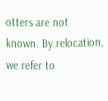otters are not known. By relocation, we refer to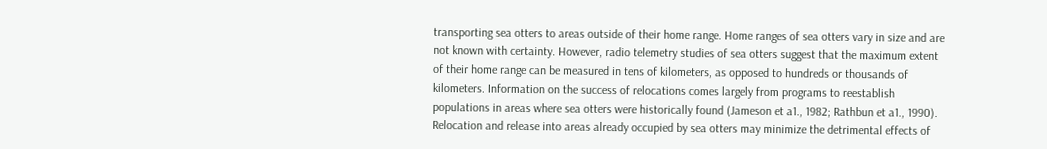transporting sea otters to areas outside of their home range. Home ranges of sea otters vary in size and are not known with certainty. However, radio telemetry studies of sea otters suggest that the maximum extent of their home range can be measured in tens of kilometers, as opposed to hundreds or thousands of kilometers. Information on the success of relocations comes largely from programs to reestablish populations in areas where sea otters were historically found (Jameson et a1., 1982; Rathbun et a1., 1990). Relocation and release into areas already occupied by sea otters may minimize the detrimental effects of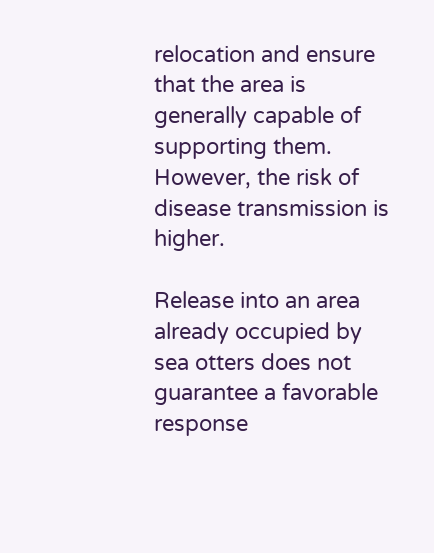relocation and ensure that the area is generally capable of supporting them. However, the risk of disease transmission is higher.

Release into an area already occupied by sea otters does not guarantee a favorable response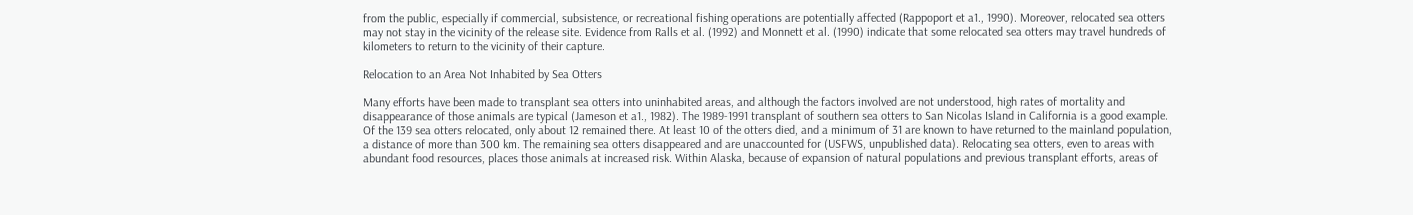from the public, especially if commercial, subsistence, or recreational fishing operations are potentially affected (Rappoport et a1., 1990). Moreover, relocated sea otters may not stay in the vicinity of the release site. Evidence from Ralls et al. (1992) and Monnett et al. (1990) indicate that some relocated sea otters may travel hundreds of kilometers to return to the vicinity of their capture.

Relocation to an Area Not Inhabited by Sea Otters

Many efforts have been made to transplant sea otters into uninhabited areas, and although the factors involved are not understood, high rates of mortality and disappearance of those animals are typical (Jameson et a1., 1982). The 1989-1991 transplant of southern sea otters to San Nicolas Island in California is a good example. Of the 139 sea otters relocated, only about 12 remained there. At least 10 of the otters died, and a minimum of 31 are known to have returned to the mainland population, a distance of more than 300 km. The remaining sea otters disappeared and are unaccounted for (USFWS, unpublished data). Relocating sea otters, even to areas with abundant food resources, places those animals at increased risk. Within Alaska, because of expansion of natural populations and previous transplant efforts, areas of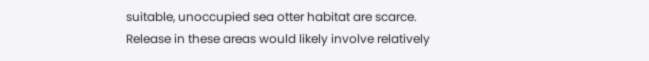suitable, unoccupied sea otter habitat are scarce. Release in these areas would likely involve relatively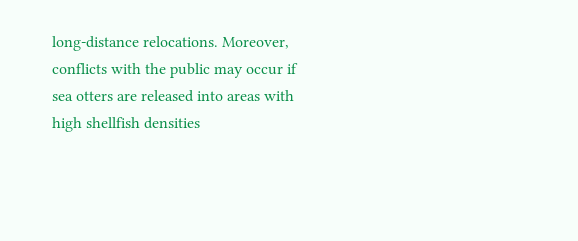long-distance relocations. Moreover, conflicts with the public may occur if sea otters are released into areas with high shellfish densities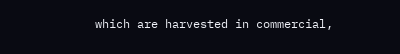which are harvested in commercial,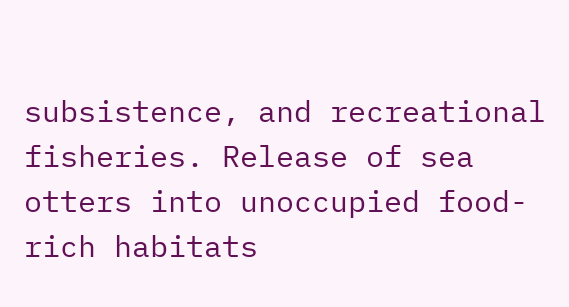subsistence, and recreational fisheries. Release of sea otters into unoccupied food-rich habitats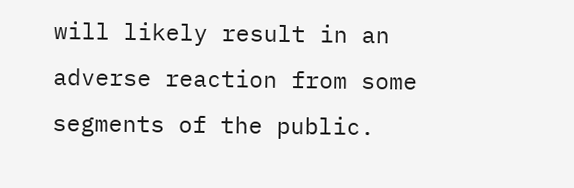will likely result in an adverse reaction from some segments of the public.